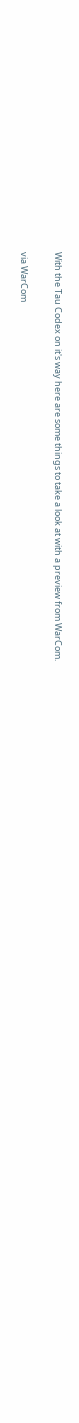With the Tau Codex on it's way here are some things to take a look at with a preview from WarCom.

via WarCom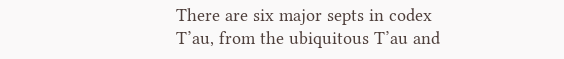There are six major septs in codex T’au, from the ubiquitous T’au and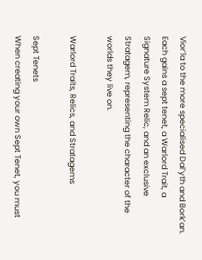Vior’la to the more specialised Dal’yth and Bork’an. Each gains a sept tenet, a Warlord Trait, a Signature System Relic, and an exclusive Stratagem, representing the character of the worlds they live on.

Warlord Traits, Relics, and Stratagems

Sept Tenets
When creating your own Sept Tenet, you must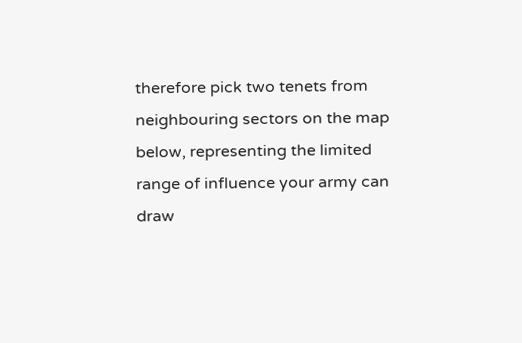therefore pick two tenets from neighbouring sectors on the map below, representing the limited range of influence your army can draw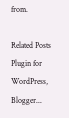from.

Related Posts Plugin for WordPress, Blogger...